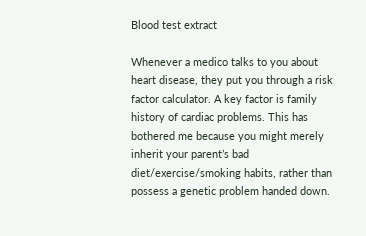Blood test extract

Whenever a medico talks to you about heart disease, they put you through a risk factor calculator. A key factor is family history of cardiac problems. This has bothered me because you might merely inherit your parent’s bad diet/exercise/smoking habits, rather than possess a genetic problem handed down.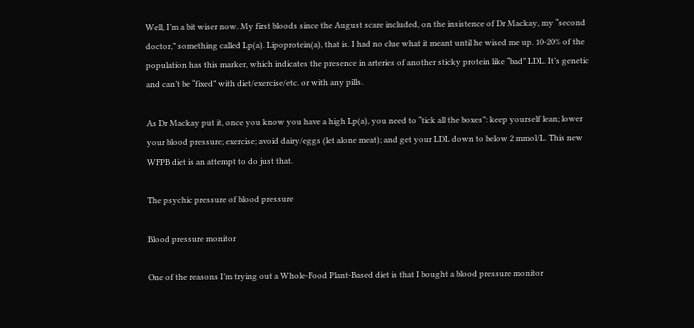Well, I’m a bit wiser now. My first bloods since the August scare included, on the insistence of Dr Mackay, my “second doctor,” something called Lp(a). Lipoprotein(a), that is. I had no clue what it meant until he wised me up. 10-20% of the population has this marker, which indicates the presence in arteries of another sticky protein like “bad” LDL. It’s genetic and can’t be “fixed” with diet/exercise/etc. or with any pills.

As Dr Mackay put it, once you know you have a high Lp(a), you need to “tick all the boxes”: keep yourself lean; lower your blood pressure; exercise; avoid dairy/eggs (let alone meat); and get your LDL down to below 2 mmol/L. This new WFPB diet is an attempt to do just that.

The psychic pressure of blood pressure

Blood pressure monitor

One of the reasons I’m trying out a Whole-Food Plant-Based diet is that I bought a blood pressure monitor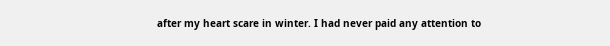after my heart scare in winter. I had never paid any attention to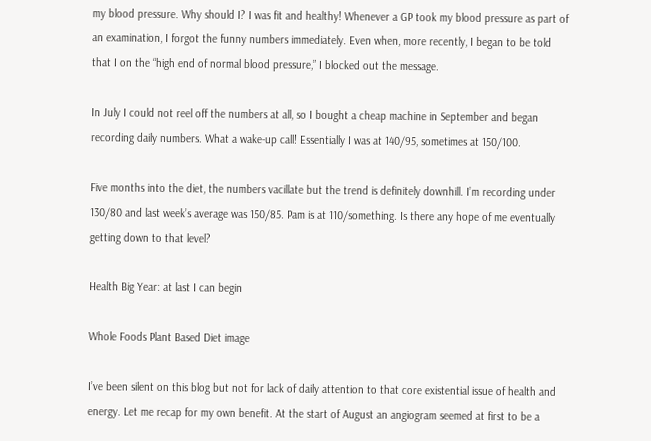my blood pressure. Why should I? I was fit and healthy! Whenever a GP took my blood pressure as part of an examination, I forgot the funny numbers immediately. Even when, more recently, I began to be told that I on the “high end of normal blood pressure,” I blocked out the message.

In July I could not reel off the numbers at all, so I bought a cheap machine in September and began recording daily numbers. What a wake-up call! Essentially I was at 140/95, sometimes at 150/100.

Five months into the diet, the numbers vacillate but the trend is definitely downhill. I’m recording under 130/80 and last week’s average was 150/85. Pam is at 110/something. Is there any hope of me eventually getting down to that level?

Health Big Year: at last I can begin

Whole Foods Plant Based Diet image

I’ve been silent on this blog but not for lack of daily attention to that core existential issue of health and energy. Let me recap for my own benefit. At the start of August an angiogram seemed at first to be a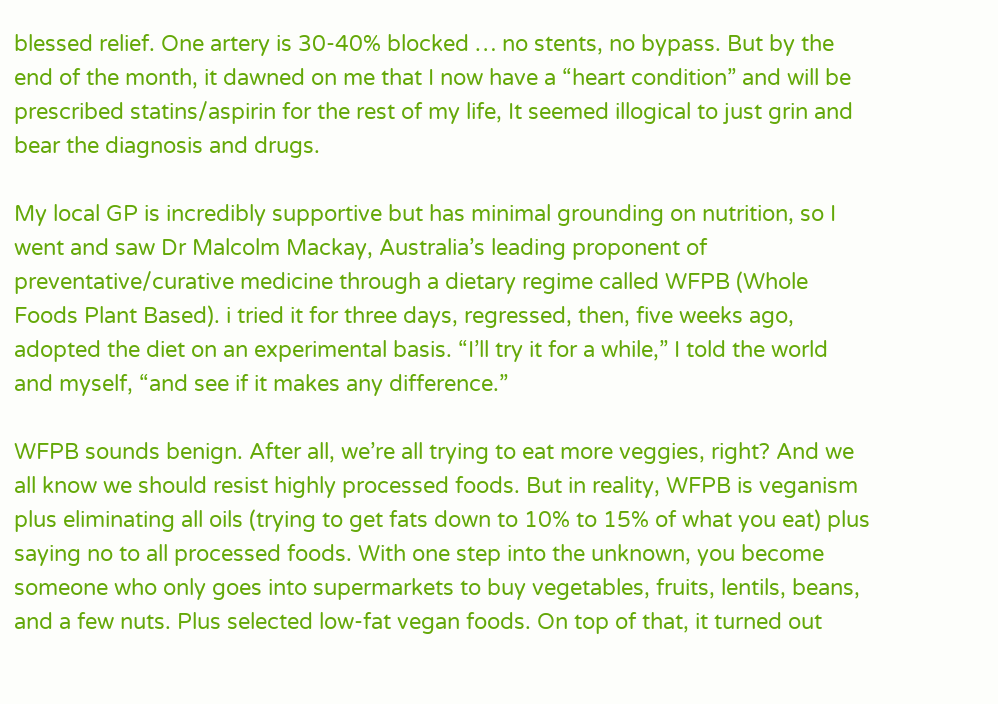blessed relief. One artery is 30-40% blocked … no stents, no bypass. But by the end of the month, it dawned on me that I now have a “heart condition” and will be prescribed statins/aspirin for the rest of my life, It seemed illogical to just grin and bear the diagnosis and drugs.

My local GP is incredibly supportive but has minimal grounding on nutrition, so I went and saw Dr Malcolm Mackay, Australia’s leading proponent of preventative/curative medicine through a dietary regime called WFPB (Whole Foods Plant Based). i tried it for three days, regressed, then, five weeks ago, adopted the diet on an experimental basis. “I’ll try it for a while,” I told the world and myself, “and see if it makes any difference.”

WFPB sounds benign. After all, we’re all trying to eat more veggies, right? And we all know we should resist highly processed foods. But in reality, WFPB is veganism plus eliminating all oils (trying to get fats down to 10% to 15% of what you eat) plus saying no to all processed foods. With one step into the unknown, you become someone who only goes into supermarkets to buy vegetables, fruits, lentils, beans, and a few nuts. Plus selected low-fat vegan foods. On top of that, it turned out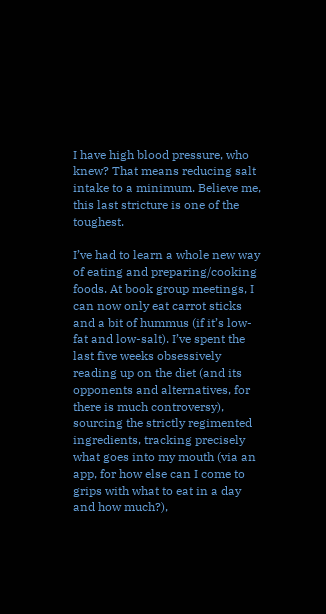I have high blood pressure, who knew? That means reducing salt intake to a minimum. Believe me, this last stricture is one of the toughest.

I’ve had to learn a whole new way of eating and preparing/cooking foods. At book group meetings, I can now only eat carrot sticks and a bit of hummus (if it’s low-fat and low-salt). I’ve spent the last five weeks obsessively reading up on the diet (and its opponents and alternatives, for there is much controversy), sourcing the strictly regimented ingredients, tracking precisely what goes into my mouth (via an app, for how else can I come to grips with what to eat in a day and how much?),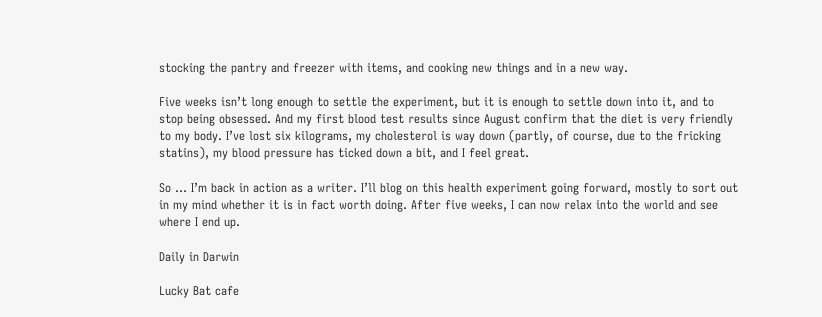stocking the pantry and freezer with items, and cooking new things and in a new way.

Five weeks isn’t long enough to settle the experiment, but it is enough to settle down into it, and to stop being obsessed. And my first blood test results since August confirm that the diet is very friendly to my body. I’ve lost six kilograms, my cholesterol is way down (partly, of course, due to the fricking statins), my blood pressure has ticked down a bit, and I feel great.

So … I’m back in action as a writer. I’ll blog on this health experiment going forward, mostly to sort out in my mind whether it is in fact worth doing. After five weeks, I can now relax into the world and see where I end up.

Daily in Darwin

Lucky Bat cafe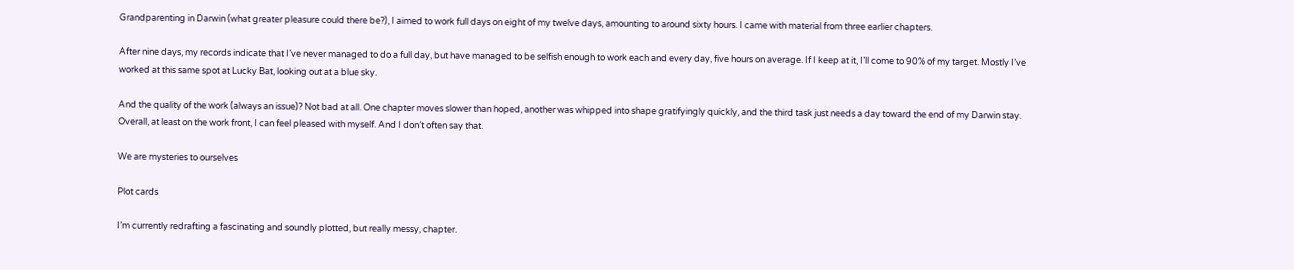Grandparenting in Darwin (what greater pleasure could there be?), I aimed to work full days on eight of my twelve days, amounting to around sixty hours. I came with material from three earlier chapters.

After nine days, my records indicate that I’ve never managed to do a full day, but have managed to be selfish enough to work each and every day, five hours on average. If I keep at it, I’ll come to 90% of my target. Mostly I’ve worked at this same spot at Lucky Bat, looking out at a blue sky.

And the quality of the work (always an issue)? Not bad at all. One chapter moves slower than hoped, another was whipped into shape gratifyingly quickly, and the third task just needs a day toward the end of my Darwin stay. Overall, at least on the work front, I can feel pleased with myself. And I don’t often say that.

We are mysteries to ourselves

Plot cards

I’m currently redrafting a fascinating and soundly plotted, but really messy, chapter.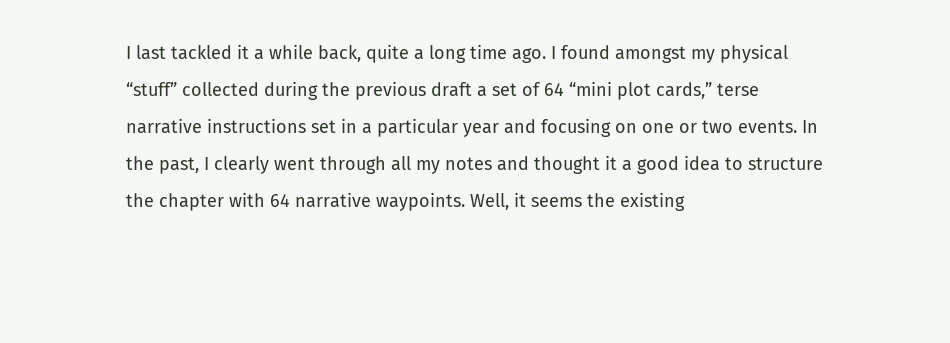I last tackled it a while back, quite a long time ago. I found amongst my physical “stuff” collected during the previous draft a set of 64 “mini plot cards,” terse narrative instructions set in a particular year and focusing on one or two events. In the past, I clearly went through all my notes and thought it a good idea to structure the chapter with 64 narrative waypoints. Well, it seems the existing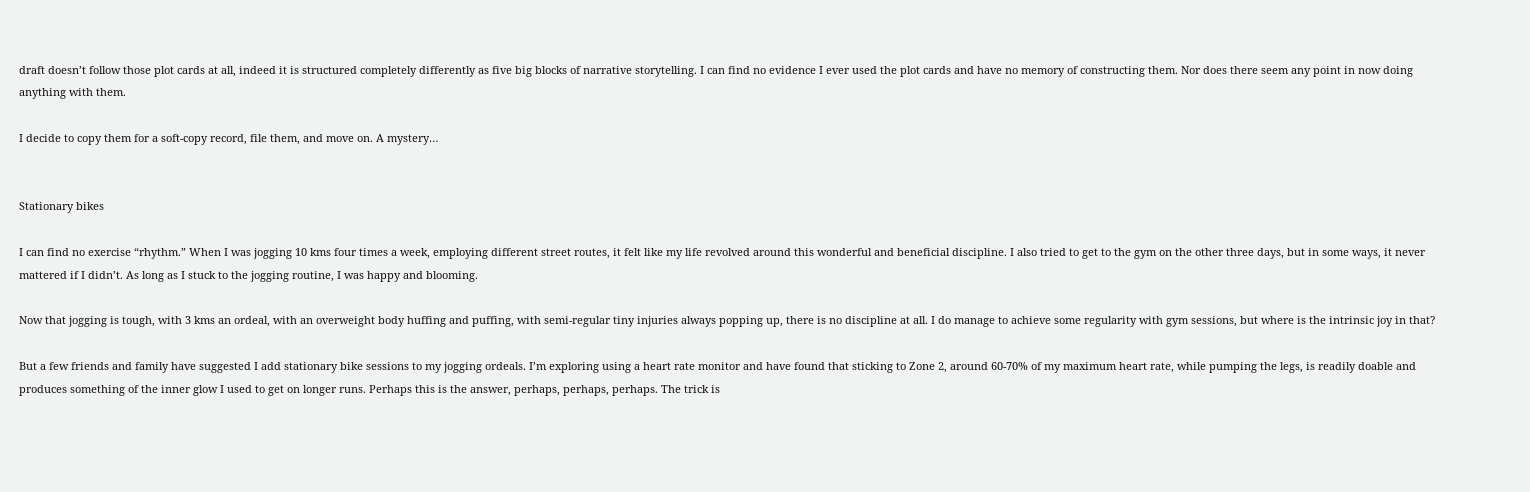draft doesn’t follow those plot cards at all, indeed it is structured completely differently as five big blocks of narrative storytelling. I can find no evidence I ever used the plot cards and have no memory of constructing them. Nor does there seem any point in now doing anything with them.

I decide to copy them for a soft-copy record, file them, and move on. A mystery…


Stationary bikes

I can find no exercise “rhythm.” When I was jogging 10 kms four times a week, employing different street routes, it felt like my life revolved around this wonderful and beneficial discipline. I also tried to get to the gym on the other three days, but in some ways, it never mattered if I didn’t. As long as I stuck to the jogging routine, I was happy and blooming.

Now that jogging is tough, with 3 kms an ordeal, with an overweight body huffing and puffing, with semi-regular tiny injuries always popping up, there is no discipline at all. I do manage to achieve some regularity with gym sessions, but where is the intrinsic joy in that?

But a few friends and family have suggested I add stationary bike sessions to my jogging ordeals. I’m exploring using a heart rate monitor and have found that sticking to Zone 2, around 60-70% of my maximum heart rate, while pumping the legs, is readily doable and produces something of the inner glow I used to get on longer runs. Perhaps this is the answer, perhaps, perhaps, perhaps. The trick is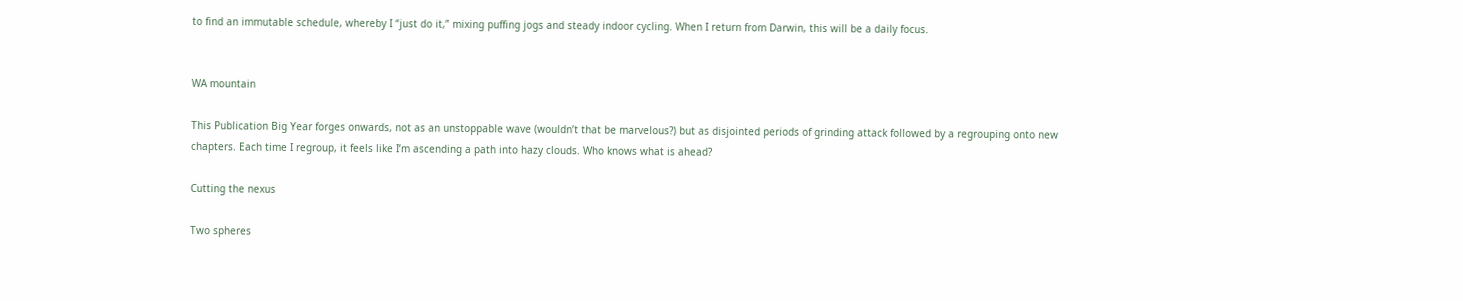to find an immutable schedule, whereby I “just do it,” mixing puffing jogs and steady indoor cycling. When I return from Darwin, this will be a daily focus.


WA mountain

This Publication Big Year forges onwards, not as an unstoppable wave (wouldn’t that be marvelous?) but as disjointed periods of grinding attack followed by a regrouping onto new chapters. Each time I regroup, it feels like I’m ascending a path into hazy clouds. Who knows what is ahead?

Cutting the nexus

Two spheres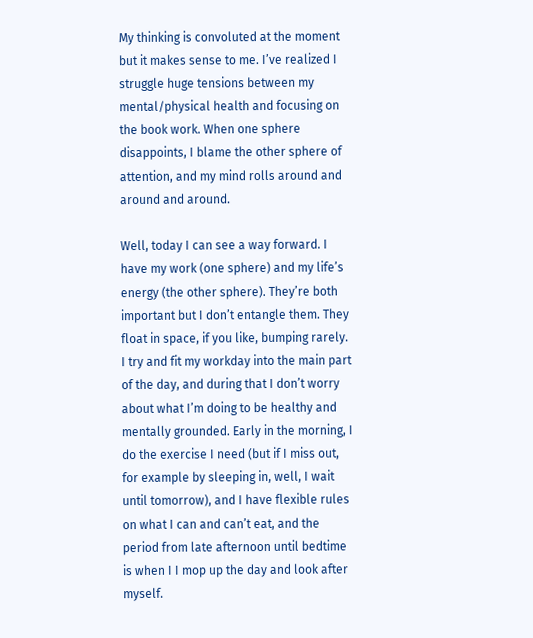My thinking is convoluted at the moment but it makes sense to me. I’ve realized I struggle huge tensions between my mental/physical health and focusing on the book work. When one sphere disappoints, I blame the other sphere of attention, and my mind rolls around and around and around.

Well, today I can see a way forward. I have my work (one sphere) and my life’s energy (the other sphere). They’re both important but I don’t entangle them. They float in space, if you like, bumping rarely. I try and fit my workday into the main part of the day, and during that I don’t worry about what I’m doing to be healthy and mentally grounded. Early in the morning, I do the exercise I need (but if I miss out, for example by sleeping in, well, I wait until tomorrow), and I have flexible rules on what I can and can’t eat, and the period from late afternoon until bedtime is when I I mop up the day and look after myself.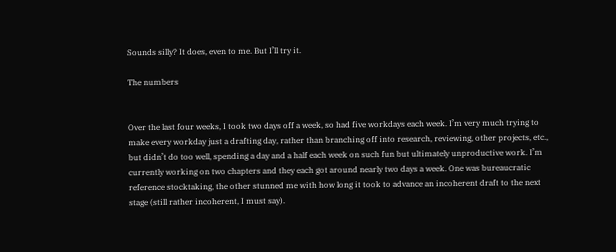Sounds silly? It does, even to me. But I’ll try it.

The numbers


Over the last four weeks, I took two days off a week, so had five workdays each week. I’m very much trying to make every workday just a drafting day, rather than branching off into research, reviewing, other projects, etc., but didn’t do too well, spending a day and a half each week on such fun but ultimately unproductive work. I’m currently working on two chapters and they each got around nearly two days a week. One was bureaucratic reference stocktaking, the other stunned me with how long it took to advance an incoherent draft to the next stage (still rather incoherent, I must say).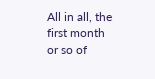All in all, the first month or so of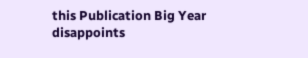this Publication Big Year disappoints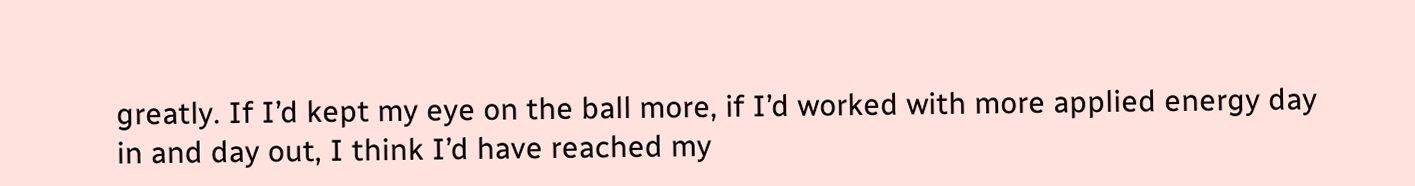greatly. If I’d kept my eye on the ball more, if I’d worked with more applied energy day in and day out, I think I’d have reached my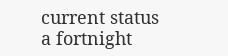current status a fortnight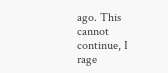ago. This cannot continue, I rage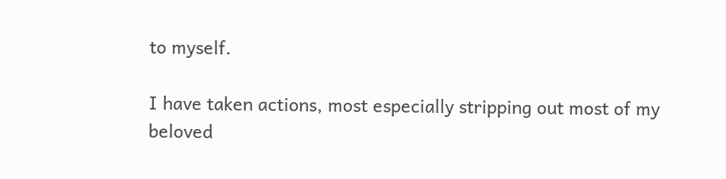to myself.

I have taken actions, most especially stripping out most of my beloved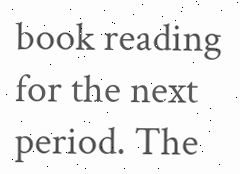book reading for the next period. The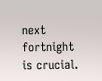next fortnight is crucial.